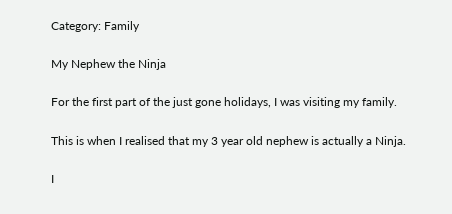Category: Family

My Nephew the Ninja

For the first part of the just gone holidays, I was visiting my family.

This is when I realised that my 3 year old nephew is actually a Ninja.

I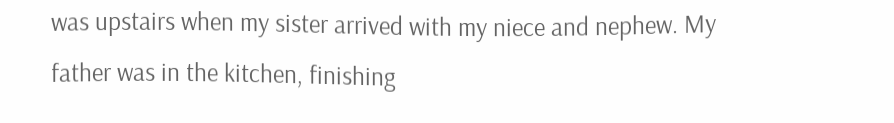was upstairs when my sister arrived with my niece and nephew. My father was in the kitchen, finishing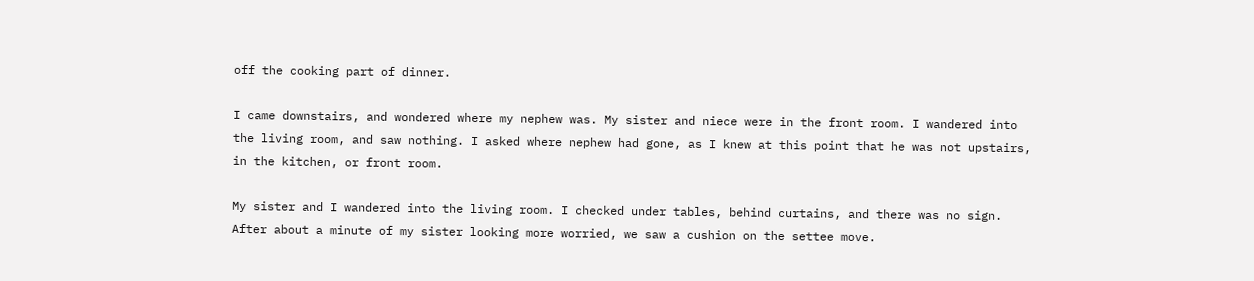off the cooking part of dinner.

I came downstairs, and wondered where my nephew was. My sister and niece were in the front room. I wandered into the living room, and saw nothing. I asked where nephew had gone, as I knew at this point that he was not upstairs, in the kitchen, or front room.

My sister and I wandered into the living room. I checked under tables, behind curtains, and there was no sign. After about a minute of my sister looking more worried, we saw a cushion on the settee move.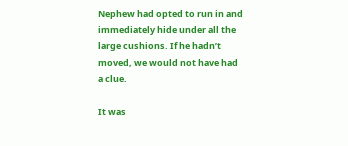Nephew had opted to run in and immediately hide under all the large cushions. If he hadn’t moved, we would not have had a clue.

It was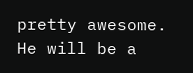pretty awesome. He will be a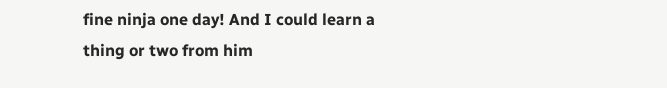fine ninja one day! And I could learn a thing or two from him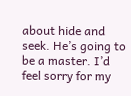about hide and seek. He’s going to be a master. I’d feel sorry for my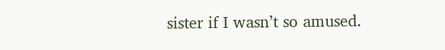sister if I wasn’t so amused.